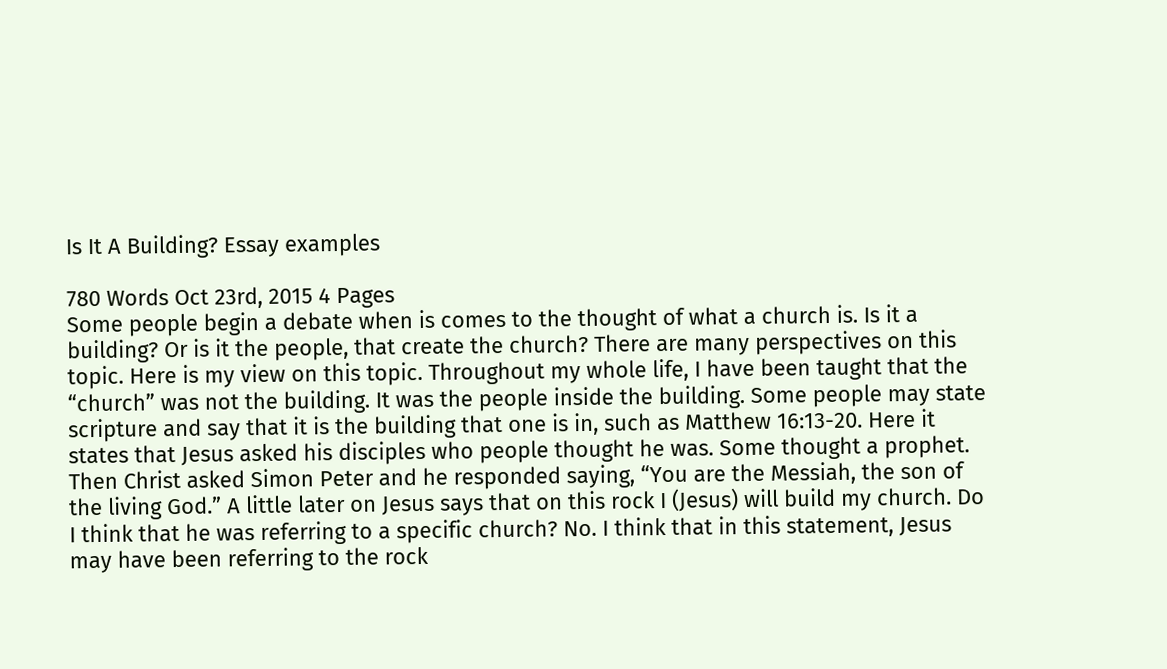Is It A Building? Essay examples

780 Words Oct 23rd, 2015 4 Pages
Some people begin a debate when is comes to the thought of what a church is. Is it a building? Or is it the people, that create the church? There are many perspectives on this topic. Here is my view on this topic. Throughout my whole life, I have been taught that the “church” was not the building. It was the people inside the building. Some people may state scripture and say that it is the building that one is in, such as Matthew 16:13-20. Here it states that Jesus asked his disciples who people thought he was. Some thought a prophet. Then Christ asked Simon Peter and he responded saying, “You are the Messiah, the son of the living God.” A little later on Jesus says that on this rock I (Jesus) will build my church. Do I think that he was referring to a specific church? No. I think that in this statement, Jesus may have been referring to the rock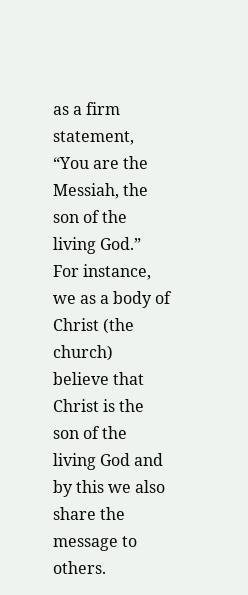as a firm statement, “You are the Messiah, the son of the living God.” For instance, we as a body of Christ (the church) believe that Christ is the son of the living God and by this we also share the message to others.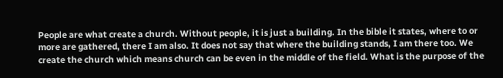People are what create a church. Without people, it is just a building. In the bible it states, where to or more are gathered, there I am also. It does not say that where the building stands, I am there too. We create the church which means church can be even in the middle of the field. What is the purpose of the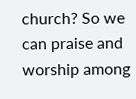church? So we can praise and worship among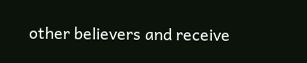other believers and receive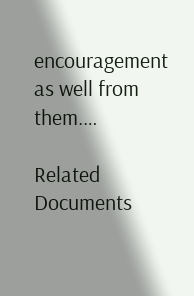encouragement as well from them.…

Related Documents